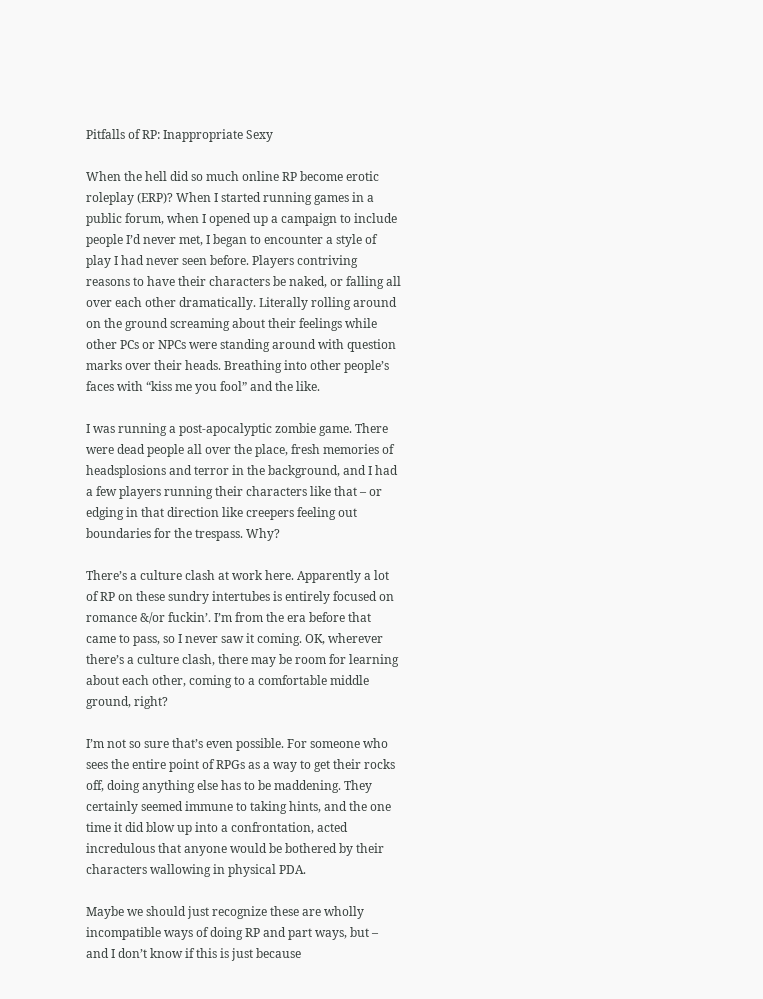Pitfalls of RP: Inappropriate Sexy

When the hell did so much online RP become erotic roleplay (ERP)? When I started running games in a public forum, when I opened up a campaign to include people I’d never met, I began to encounter a style of play I had never seen before. Players contriving reasons to have their characters be naked, or falling all over each other dramatically. Literally rolling around on the ground screaming about their feelings while other PCs or NPCs were standing around with question marks over their heads. Breathing into other people’s faces with “kiss me you fool” and the like.

I was running a post-apocalyptic zombie game. There were dead people all over the place, fresh memories of headsplosions and terror in the background, and I had a few players running their characters like that – or edging in that direction like creepers feeling out boundaries for the trespass. Why?

There’s a culture clash at work here. Apparently a lot of RP on these sundry intertubes is entirely focused on romance &/or fuckin’. I’m from the era before that came to pass, so I never saw it coming. OK, wherever there’s a culture clash, there may be room for learning about each other, coming to a comfortable middle ground, right?

I’m not so sure that’s even possible. For someone who sees the entire point of RPGs as a way to get their rocks off, doing anything else has to be maddening. They certainly seemed immune to taking hints, and the one time it did blow up into a confrontation, acted incredulous that anyone would be bothered by their characters wallowing in physical PDA.

Maybe we should just recognize these are wholly incompatible ways of doing RP and part ways, but – and I don’t know if this is just because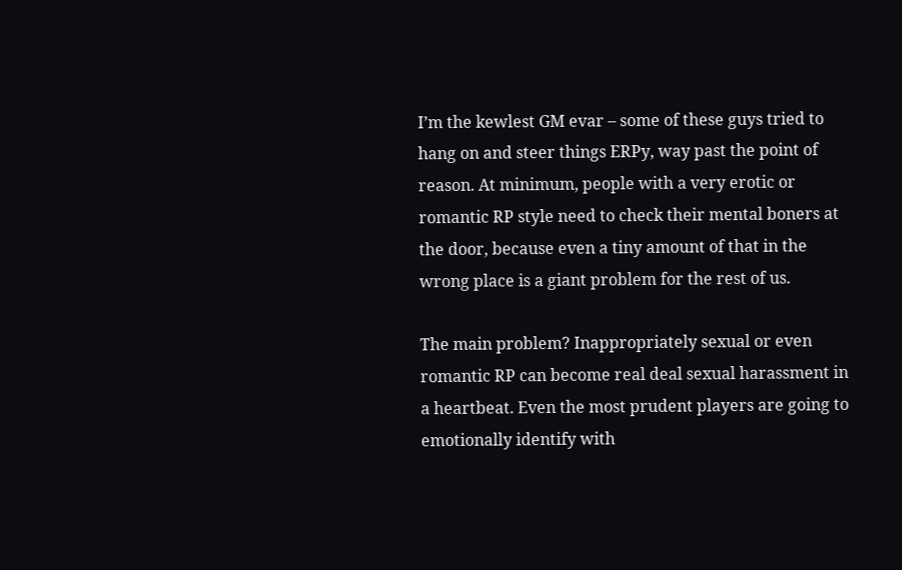I’m the kewlest GM evar – some of these guys tried to hang on and steer things ERPy, way past the point of reason. At minimum, people with a very erotic or romantic RP style need to check their mental boners at the door, because even a tiny amount of that in the wrong place is a giant problem for the rest of us.

The main problem? Inappropriately sexual or even romantic RP can become real deal sexual harassment in a heartbeat. Even the most prudent players are going to emotionally identify with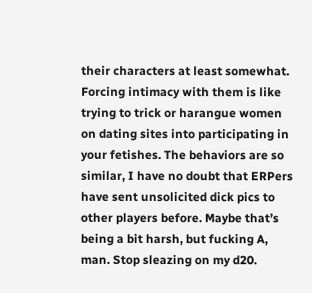their characters at least somewhat. Forcing intimacy with them is like trying to trick or harangue women on dating sites into participating in your fetishes. The behaviors are so similar, I have no doubt that ERPers have sent unsolicited dick pics to other players before. Maybe that’s being a bit harsh, but fucking A, man. Stop sleazing on my d20.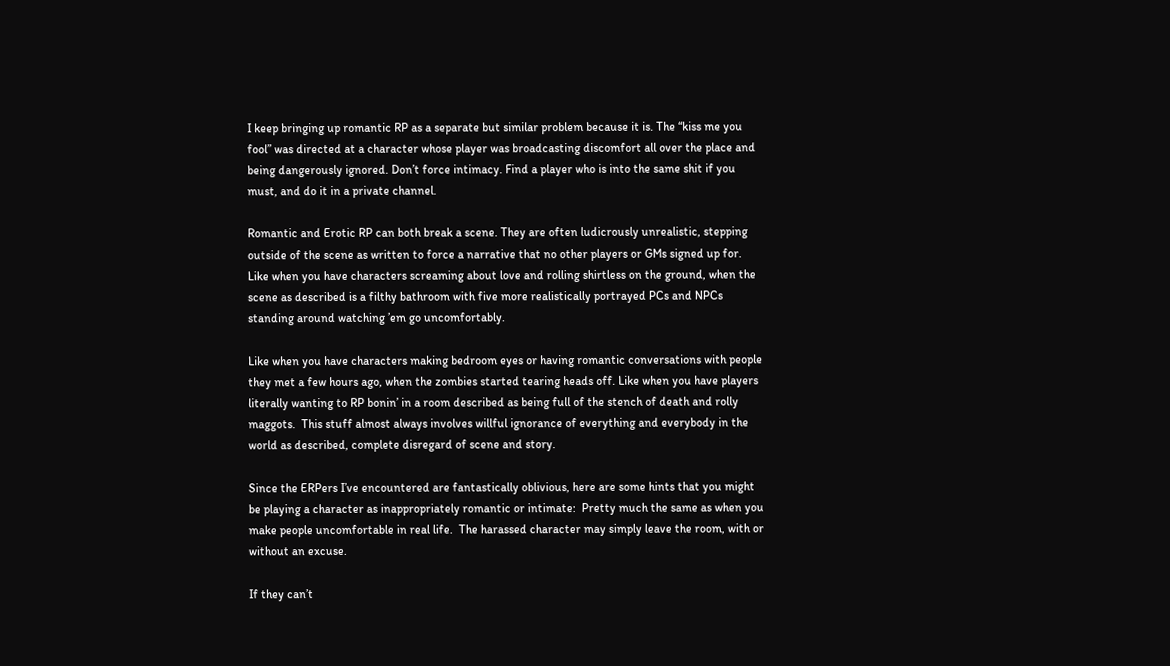I keep bringing up romantic RP as a separate but similar problem because it is. The “kiss me you fool” was directed at a character whose player was broadcasting discomfort all over the place and being dangerously ignored. Don’t force intimacy. Find a player who is into the same shit if you must, and do it in a private channel.

Romantic and Erotic RP can both break a scene. They are often ludicrously unrealistic, stepping outside of the scene as written to force a narrative that no other players or GMs signed up for. Like when you have characters screaming about love and rolling shirtless on the ground, when the scene as described is a filthy bathroom with five more realistically portrayed PCs and NPCs standing around watching ’em go uncomfortably.

Like when you have characters making bedroom eyes or having romantic conversations with people they met a few hours ago, when the zombies started tearing heads off. Like when you have players literally wanting to RP bonin’ in a room described as being full of the stench of death and rolly maggots.  This stuff almost always involves willful ignorance of everything and everybody in the world as described, complete disregard of scene and story.

Since the ERPers I’ve encountered are fantastically oblivious, here are some hints that you might be playing a character as inappropriately romantic or intimate:  Pretty much the same as when you make people uncomfortable in real life.  The harassed character may simply leave the room, with or without an excuse.

If they can’t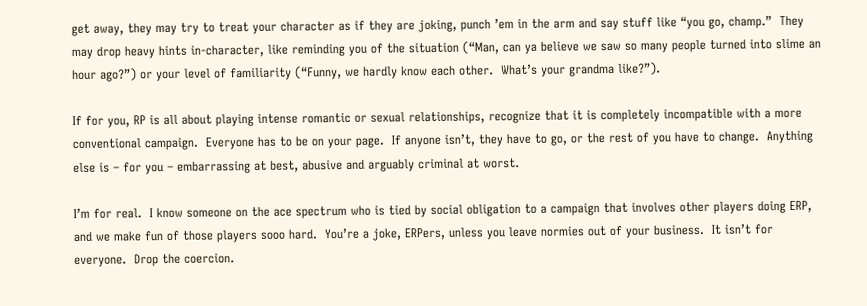get away, they may try to treat your character as if they are joking, punch ’em in the arm and say stuff like “you go, champ.”  They may drop heavy hints in-character, like reminding you of the situation (“Man, can ya believe we saw so many people turned into slime an hour ago?”) or your level of familiarity (“Funny, we hardly know each other.  What’s your grandma like?”).

If for you, RP is all about playing intense romantic or sexual relationships, recognize that it is completely incompatible with a more conventional campaign.  Everyone has to be on your page.  If anyone isn’t, they have to go, or the rest of you have to change.  Anything else is – for you – embarrassing at best, abusive and arguably criminal at worst.

I’m for real.  I know someone on the ace spectrum who is tied by social obligation to a campaign that involves other players doing ERP, and we make fun of those players sooo hard.  You’re a joke, ERPers, unless you leave normies out of your business.  It isn’t for everyone.  Drop the coercion.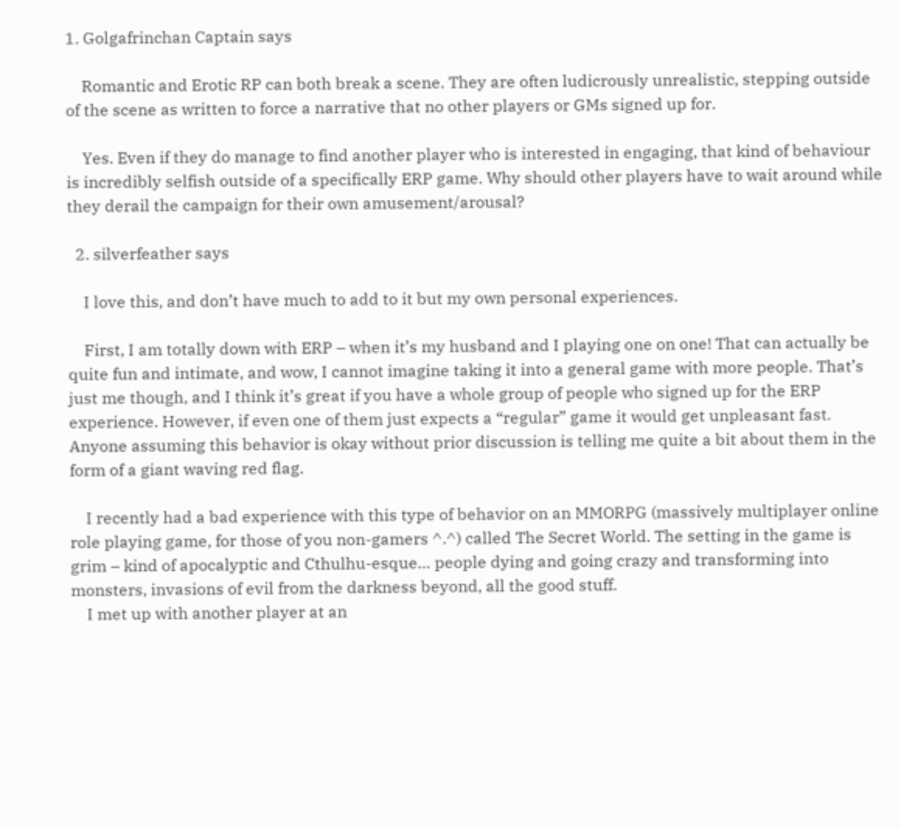1. Golgafrinchan Captain says

    Romantic and Erotic RP can both break a scene. They are often ludicrously unrealistic, stepping outside of the scene as written to force a narrative that no other players or GMs signed up for.

    Yes. Even if they do manage to find another player who is interested in engaging, that kind of behaviour is incredibly selfish outside of a specifically ERP game. Why should other players have to wait around while they derail the campaign for their own amusement/arousal?

  2. silverfeather says

    I love this, and don’t have much to add to it but my own personal experiences.

    First, I am totally down with ERP – when it’s my husband and I playing one on one! That can actually be quite fun and intimate, and wow, I cannot imagine taking it into a general game with more people. That’s just me though, and I think it’s great if you have a whole group of people who signed up for the ERP experience. However, if even one of them just expects a “regular” game it would get unpleasant fast. Anyone assuming this behavior is okay without prior discussion is telling me quite a bit about them in the form of a giant waving red flag.

    I recently had a bad experience with this type of behavior on an MMORPG (massively multiplayer online role playing game, for those of you non-gamers ^.^) called The Secret World. The setting in the game is grim – kind of apocalyptic and Cthulhu-esque… people dying and going crazy and transforming into monsters, invasions of evil from the darkness beyond, all the good stuff.
    I met up with another player at an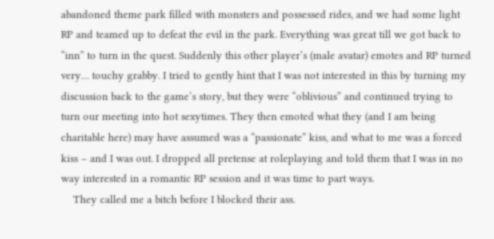abandoned theme park filled with monsters and possessed rides, and we had some light RP and teamed up to defeat the evil in the park. Everything was great till we got back to “inn” to turn in the quest. Suddenly this other player’s (male avatar) emotes and RP turned very… touchy grabby. I tried to gently hint that I was not interested in this by turning my discussion back to the game’s story, but they were “oblivious” and continued trying to turn our meeting into hot sexytimes. They then emoted what they (and I am being charitable here) may have assumed was a “passionate” kiss, and what to me was a forced kiss – and I was out. I dropped all pretense at roleplaying and told them that I was in no way interested in a romantic RP session and it was time to part ways.
    They called me a bitch before I blocked their ass.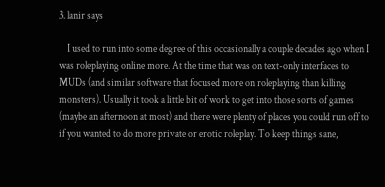3. lanir says

    I used to run into some degree of this occasionally a couple decades ago when I was roleplaying online more. At the time that was on text-only interfaces to MUDs (and similar software that focused more on roleplaying than killing monsters). Usually it took a little bit of work to get into those sorts of games (maybe an afternoon at most) and there were plenty of places you could run off to if you wanted to do more private or erotic roleplay. To keep things sane,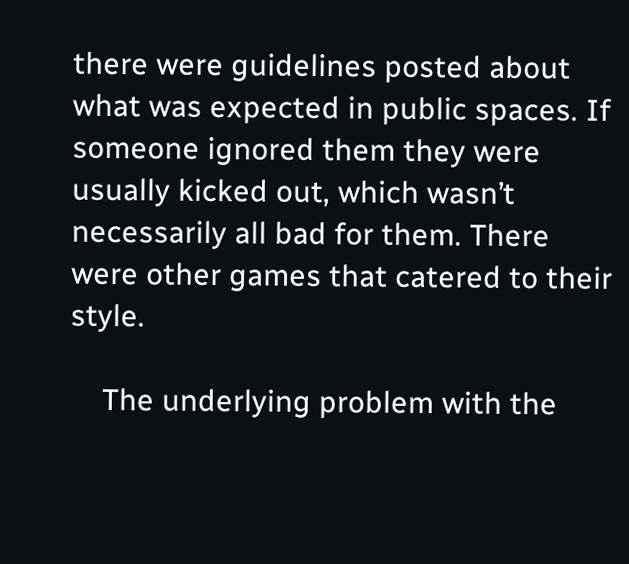there were guidelines posted about what was expected in public spaces. If someone ignored them they were usually kicked out, which wasn’t necessarily all bad for them. There were other games that catered to their style.

    The underlying problem with the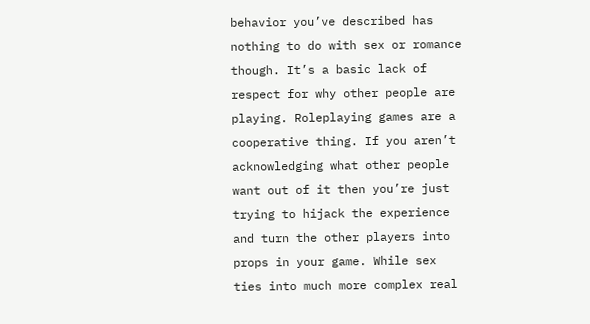behavior you’ve described has nothing to do with sex or romance though. It’s a basic lack of respect for why other people are playing. Roleplaying games are a cooperative thing. If you aren’t acknowledging what other people want out of it then you’re just trying to hijack the experience and turn the other players into props in your game. While sex ties into much more complex real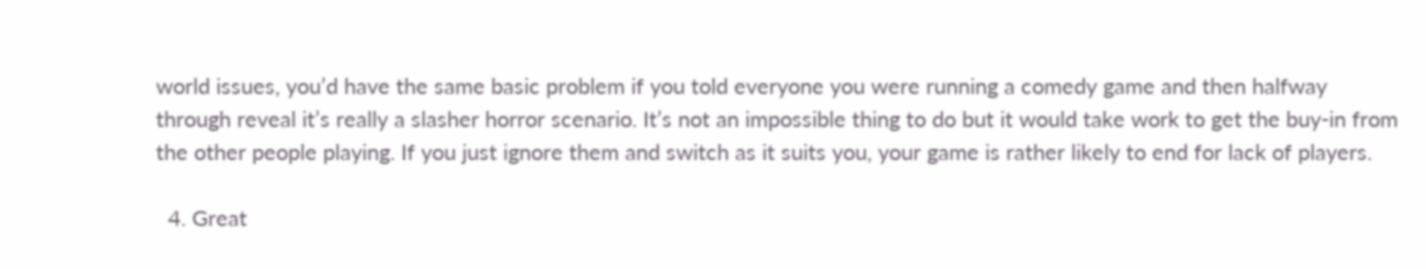world issues, you’d have the same basic problem if you told everyone you were running a comedy game and then halfway through reveal it’s really a slasher horror scenario. It’s not an impossible thing to do but it would take work to get the buy-in from the other people playing. If you just ignore them and switch as it suits you, your game is rather likely to end for lack of players.

  4. Great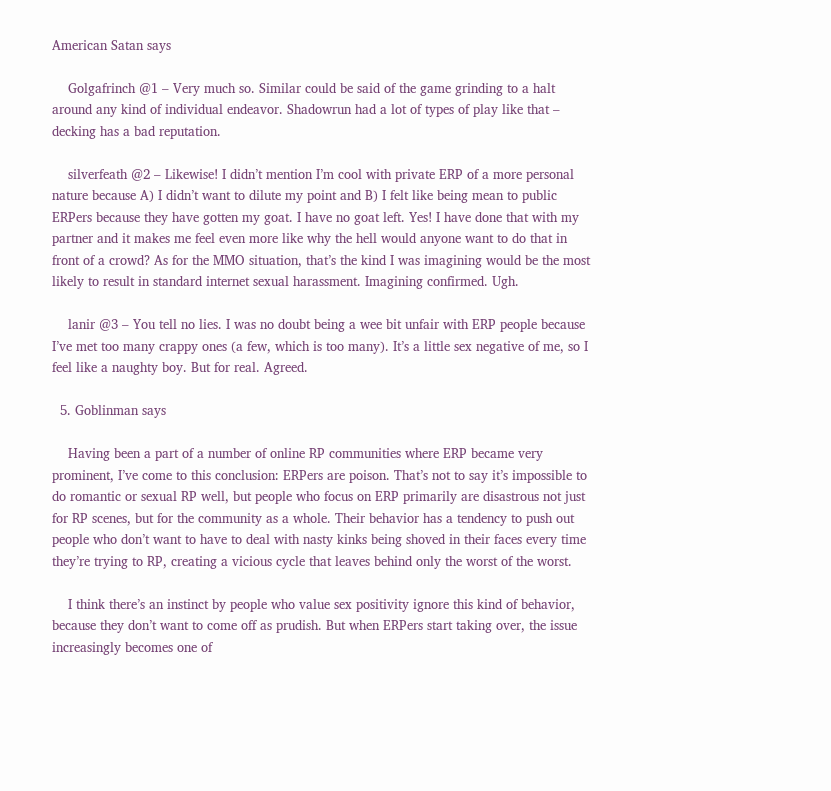American Satan says

    Golgafrinch @1 – Very much so. Similar could be said of the game grinding to a halt around any kind of individual endeavor. Shadowrun had a lot of types of play like that – decking has a bad reputation.

    silverfeath @2 – Likewise! I didn’t mention I’m cool with private ERP of a more personal nature because A) I didn’t want to dilute my point and B) I felt like being mean to public ERPers because they have gotten my goat. I have no goat left. Yes! I have done that with my partner and it makes me feel even more like why the hell would anyone want to do that in front of a crowd? As for the MMO situation, that’s the kind I was imagining would be the most likely to result in standard internet sexual harassment. Imagining confirmed. Ugh.

    lanir @3 – You tell no lies. I was no doubt being a wee bit unfair with ERP people because I’ve met too many crappy ones (a few, which is too many). It’s a little sex negative of me, so I feel like a naughty boy. But for real. Agreed.

  5. Goblinman says

    Having been a part of a number of online RP communities where ERP became very prominent, I’ve come to this conclusion: ERPers are poison. That’s not to say it’s impossible to do romantic or sexual RP well, but people who focus on ERP primarily are disastrous not just for RP scenes, but for the community as a whole. Their behavior has a tendency to push out people who don’t want to have to deal with nasty kinks being shoved in their faces every time they’re trying to RP, creating a vicious cycle that leaves behind only the worst of the worst.

    I think there’s an instinct by people who value sex positivity ignore this kind of behavior, because they don’t want to come off as prudish. But when ERPers start taking over, the issue increasingly becomes one of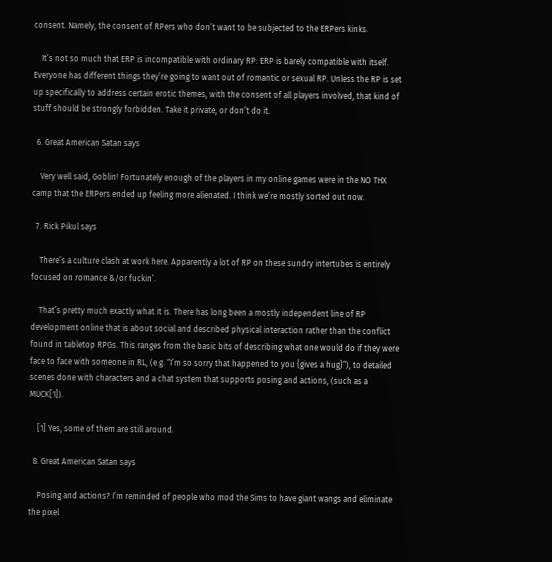consent. Namely, the consent of RPers who don’t want to be subjected to the ERPers kinks.

    It’s not so much that ERP is incompatible with ordinary RP: ERP is barely compatible with itself. Everyone has different things they’re going to want out of romantic or sexual RP. Unless the RP is set up specifically to address certain erotic themes, with the consent of all players involved, that kind of stuff should be strongly forbidden. Take it private, or don’t do it.

  6. Great American Satan says

    Very well said, Goblin! Fortunately enough of the players in my online games were in the NO THX camp that the ERPers ended up feeling more alienated. I think we’re mostly sorted out now.

  7. Rick Pikul says

    There’s a culture clash at work here. Apparently a lot of RP on these sundry intertubes is entirely focused on romance &/or fuckin’.

    That’s pretty much exactly what it is. There has long been a mostly independent line of RP development online that is about social and described physical interaction rather than the conflict found in tabletop RPGs. This ranges from the basic bits of describing what one would do if they were face to face with someone in RL, (e.g. “I’m so sorry that happened to you {gives a hug}”), to detailed scenes done with characters and a chat system that supports posing and actions, (such as a MUCK[1]).

    [1] Yes, some of them are still around.

  8. Great American Satan says

    Posing and actions? I’m reminded of people who mod the Sims to have giant wangs and eliminate the pixel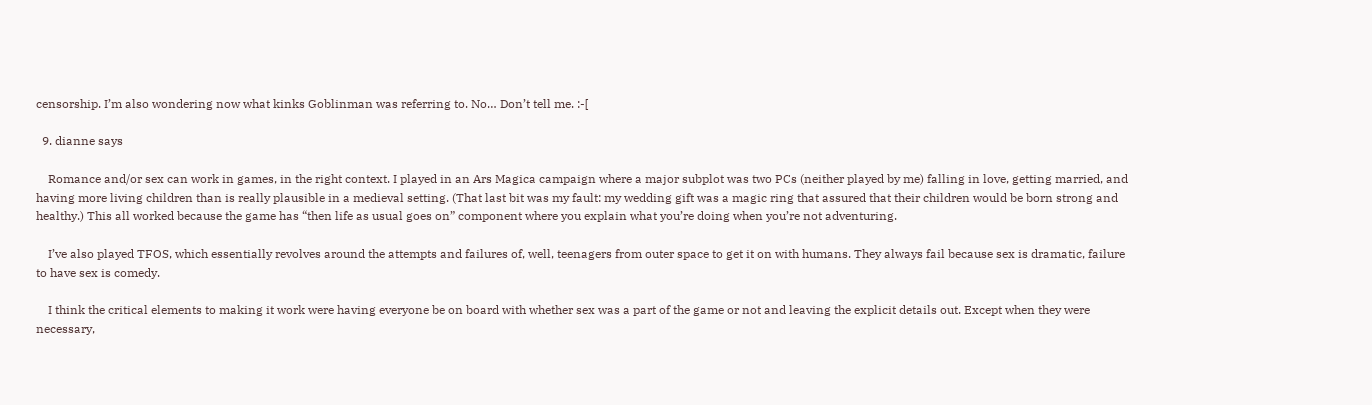censorship. I’m also wondering now what kinks Goblinman was referring to. No… Don’t tell me. :-[

  9. dianne says

    Romance and/or sex can work in games, in the right context. I played in an Ars Magica campaign where a major subplot was two PCs (neither played by me) falling in love, getting married, and having more living children than is really plausible in a medieval setting. (That last bit was my fault: my wedding gift was a magic ring that assured that their children would be born strong and healthy.) This all worked because the game has “then life as usual goes on” component where you explain what you’re doing when you’re not adventuring.

    I’ve also played TFOS, which essentially revolves around the attempts and failures of, well, teenagers from outer space to get it on with humans. They always fail because sex is dramatic, failure to have sex is comedy.

    I think the critical elements to making it work were having everyone be on board with whether sex was a part of the game or not and leaving the explicit details out. Except when they were necessary,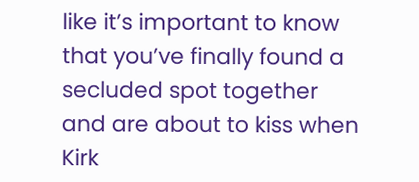like it’s important to know that you’ve finally found a secluded spot together and are about to kiss when Kirk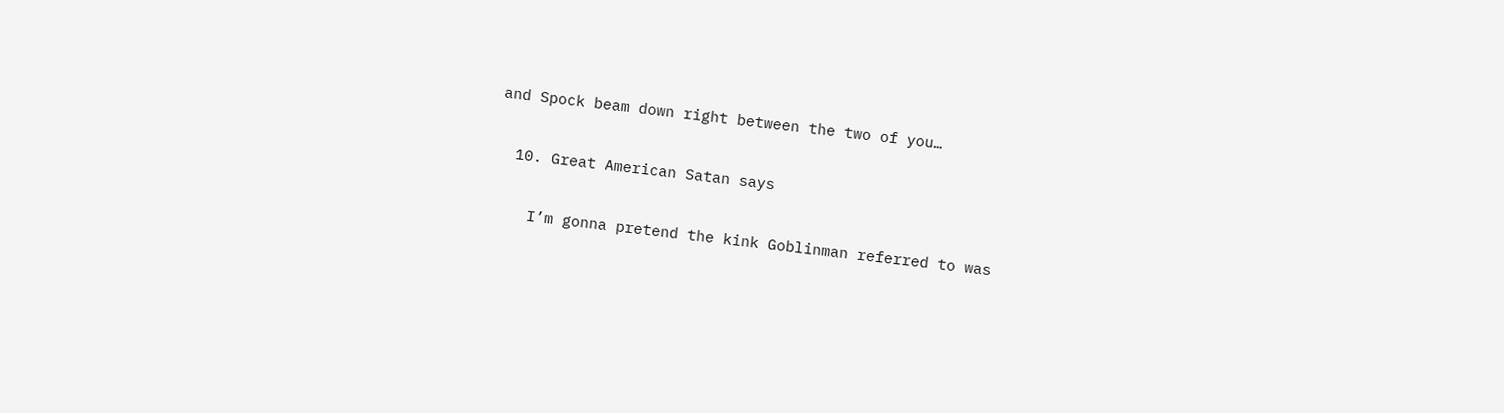and Spock beam down right between the two of you…

  10. Great American Satan says

    I’m gonna pretend the kink Goblinman referred to was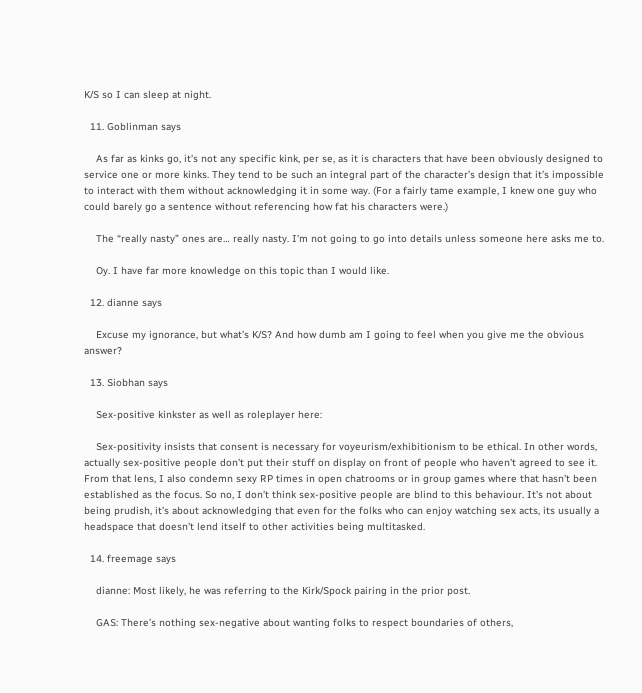K/S so I can sleep at night.

  11. Goblinman says

    As far as kinks go, it’s not any specific kink, per se, as it is characters that have been obviously designed to service one or more kinks. They tend to be such an integral part of the character’s design that it’s impossible to interact with them without acknowledging it in some way. (For a fairly tame example, I knew one guy who could barely go a sentence without referencing how fat his characters were.)

    The “really nasty” ones are… really nasty. I’m not going to go into details unless someone here asks me to.

    Oy. I have far more knowledge on this topic than I would like.

  12. dianne says

    Excuse my ignorance, but what’s K/S? And how dumb am I going to feel when you give me the obvious answer?

  13. Siobhan says

    Sex-positive kinkster as well as roleplayer here:

    Sex-positivity insists that consent is necessary for voyeurism/exhibitionism to be ethical. In other words, actually sex-positive people don’t put their stuff on display on front of people who haven’t agreed to see it. From that lens, I also condemn sexy RP times in open chatrooms or in group games where that hasn’t been established as the focus. So no, I don’t think sex-positive people are blind to this behaviour. It’s not about being prudish, it’s about acknowledging that even for the folks who can enjoy watching sex acts, its usually a headspace that doesn’t lend itself to other activities being multitasked.

  14. freemage says

    dianne: Most likely, he was referring to the Kirk/Spock pairing in the prior post.

    GAS: There’s nothing sex-negative about wanting folks to respect boundaries of others,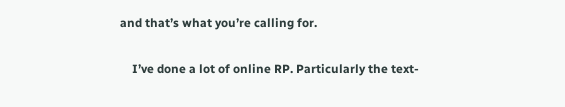and that’s what you’re calling for.

    I’ve done a lot of online RP. Particularly the text-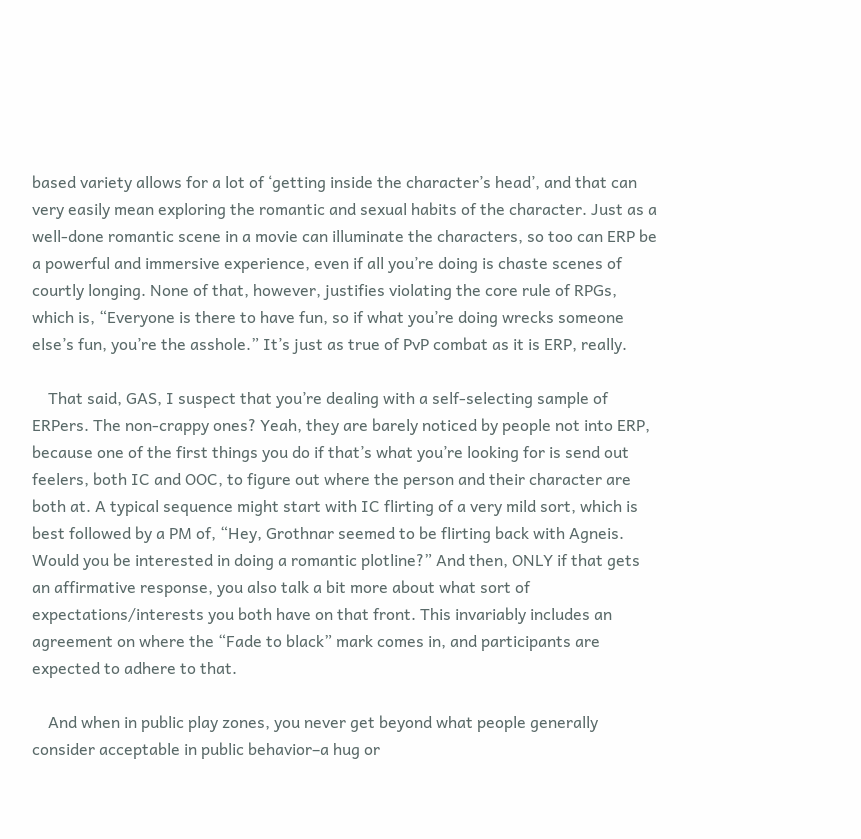based variety allows for a lot of ‘getting inside the character’s head’, and that can very easily mean exploring the romantic and sexual habits of the character. Just as a well-done romantic scene in a movie can illuminate the characters, so too can ERP be a powerful and immersive experience, even if all you’re doing is chaste scenes of courtly longing. None of that, however, justifies violating the core rule of RPGs, which is, “Everyone is there to have fun, so if what you’re doing wrecks someone else’s fun, you’re the asshole.” It’s just as true of PvP combat as it is ERP, really.

    That said, GAS, I suspect that you’re dealing with a self-selecting sample of ERPers. The non-crappy ones? Yeah, they are barely noticed by people not into ERP, because one of the first things you do if that’s what you’re looking for is send out feelers, both IC and OOC, to figure out where the person and their character are both at. A typical sequence might start with IC flirting of a very mild sort, which is best followed by a PM of, “Hey, Grothnar seemed to be flirting back with Agneis. Would you be interested in doing a romantic plotline?” And then, ONLY if that gets an affirmative response, you also talk a bit more about what sort of expectations/interests you both have on that front. This invariably includes an agreement on where the “Fade to black” mark comes in, and participants are expected to adhere to that.

    And when in public play zones, you never get beyond what people generally consider acceptable in public behavior–a hug or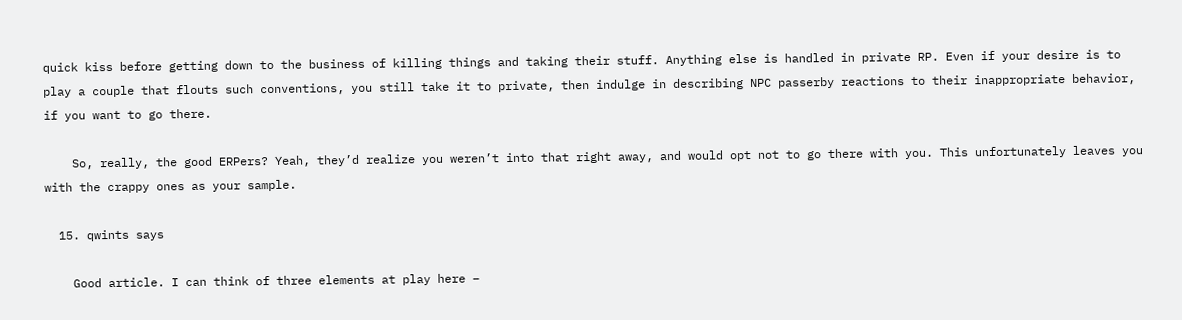quick kiss before getting down to the business of killing things and taking their stuff. Anything else is handled in private RP. Even if your desire is to play a couple that flouts such conventions, you still take it to private, then indulge in describing NPC passerby reactions to their inappropriate behavior, if you want to go there.

    So, really, the good ERPers? Yeah, they’d realize you weren’t into that right away, and would opt not to go there with you. This unfortunately leaves you with the crappy ones as your sample.

  15. qwints says

    Good article. I can think of three elements at play here –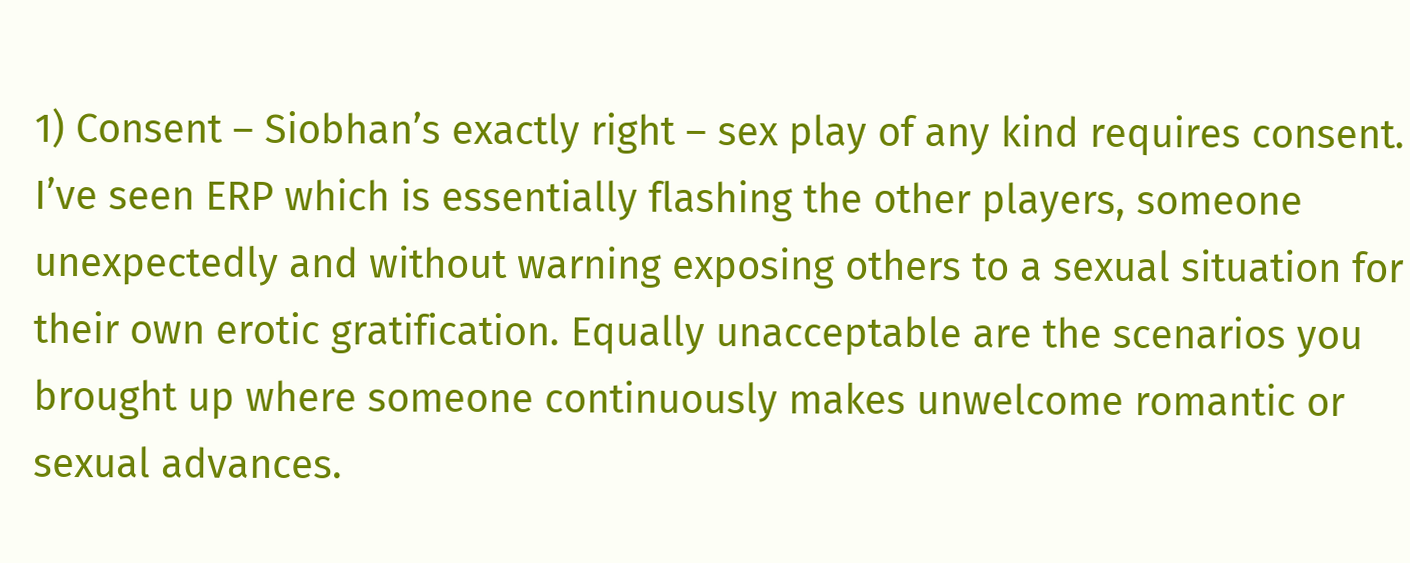1) Consent – Siobhan’s exactly right – sex play of any kind requires consent. I’ve seen ERP which is essentially flashing the other players, someone unexpectedly and without warning exposing others to a sexual situation for their own erotic gratification. Equally unacceptable are the scenarios you brought up where someone continuously makes unwelcome romantic or sexual advances.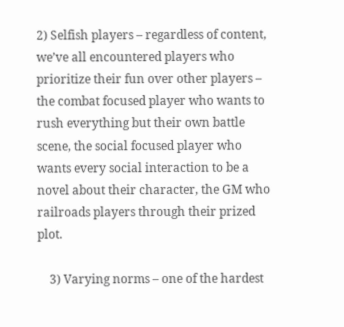2) Selfish players – regardless of content, we’ve all encountered players who prioritize their fun over other players – the combat focused player who wants to rush everything but their own battle scene, the social focused player who wants every social interaction to be a novel about their character, the GM who railroads players through their prized plot.

    3) Varying norms – one of the hardest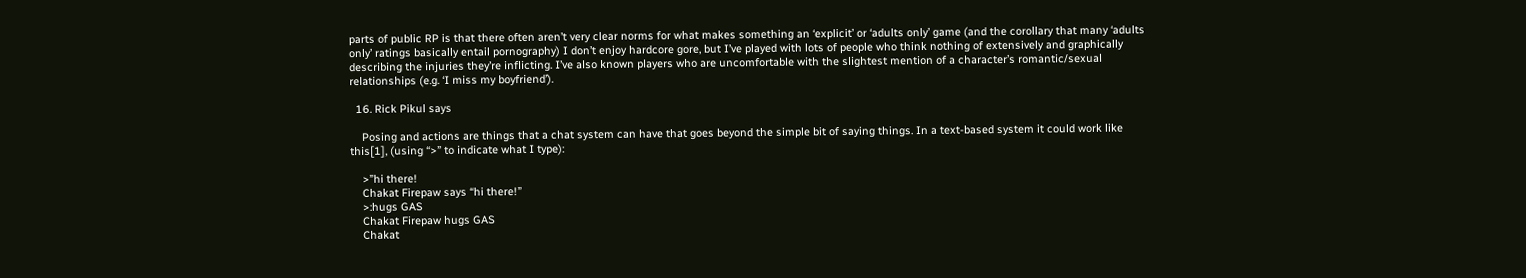parts of public RP is that there often aren’t very clear norms for what makes something an ‘explicit’ or ‘adults only’ game (and the corollary that many ‘adults only’ ratings basically entail pornography) I don’t enjoy hardcore gore, but I’ve played with lots of people who think nothing of extensively and graphically describing the injuries they’re inflicting. I’ve also known players who are uncomfortable with the slightest mention of a character’s romantic/sexual relationships (e.g. ‘I miss my boyfriend’).

  16. Rick Pikul says

    Posing and actions are things that a chat system can have that goes beyond the simple bit of saying things. In a text-based system it could work like this[1], (using “>” to indicate what I type):

    >”hi there!
    Chakat Firepaw says “hi there!”
    >:hugs GAS
    Chakat Firepaw hugs GAS
    Chakat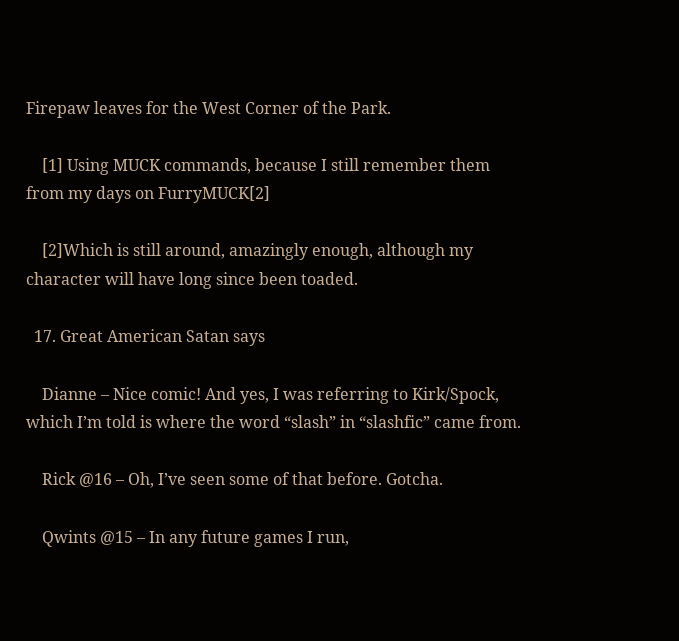Firepaw leaves for the West Corner of the Park.

    [1] Using MUCK commands, because I still remember them from my days on FurryMUCK[2]

    [2]Which is still around, amazingly enough, although my character will have long since been toaded.

  17. Great American Satan says

    Dianne – Nice comic! And yes, I was referring to Kirk/Spock, which I’m told is where the word “slash” in “slashfic” came from.

    Rick @16 – Oh, I’ve seen some of that before. Gotcha.

    Qwints @15 – In any future games I run,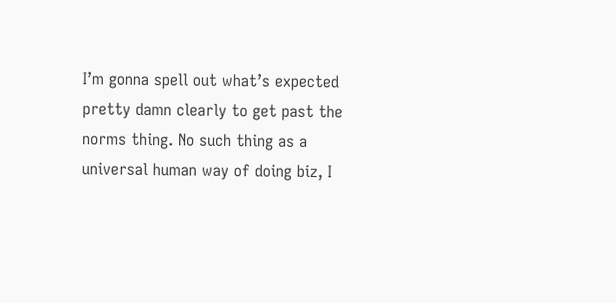I’m gonna spell out what’s expected pretty damn clearly to get past the norms thing. No such thing as a universal human way of doing biz, I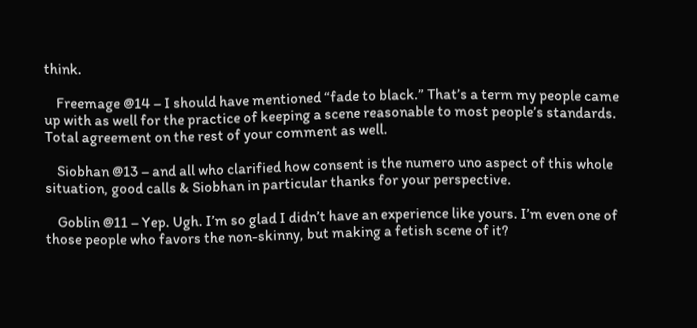think.

    Freemage @14 – I should have mentioned “fade to black.” That’s a term my people came up with as well for the practice of keeping a scene reasonable to most people’s standards. Total agreement on the rest of your comment as well.

    Siobhan @13 – and all who clarified how consent is the numero uno aspect of this whole situation, good calls & Siobhan in particular thanks for your perspective.

    Goblin @11 – Yep. Ugh. I’m so glad I didn’t have an experience like yours. I’m even one of those people who favors the non-skinny, but making a fetish scene of it?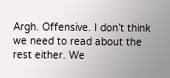Argh. Offensive. I don’t think we need to read about the rest either. We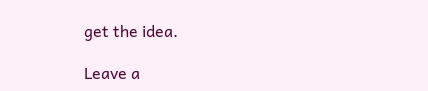get the idea.

Leave a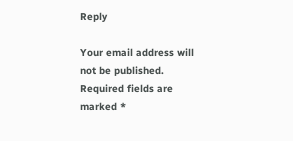Reply

Your email address will not be published. Required fields are marked *